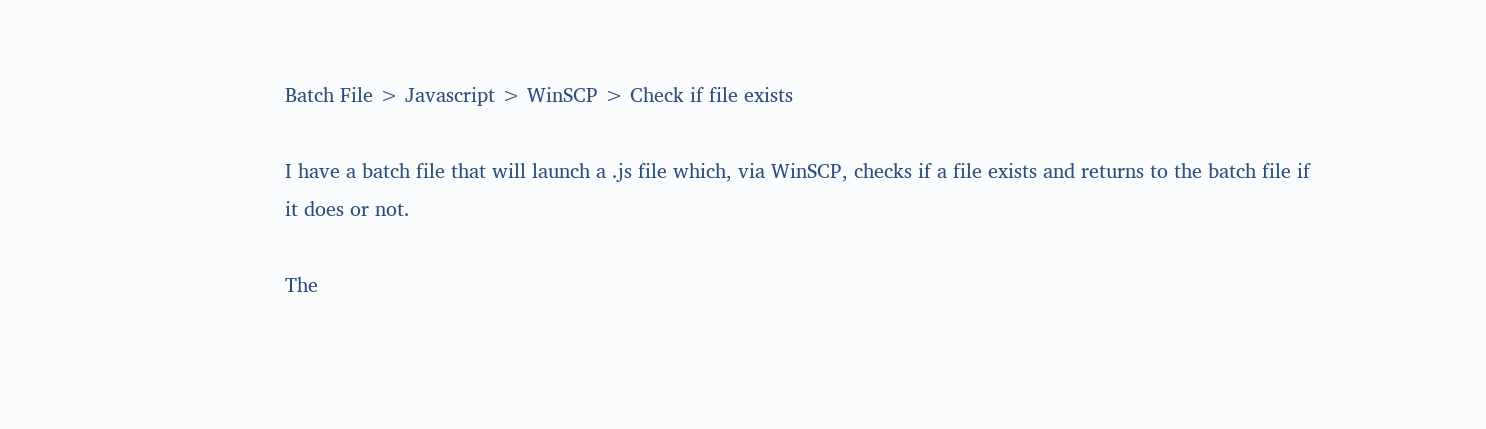Batch File > Javascript > WinSCP > Check if file exists

I have a batch file that will launch a .js file which, via WinSCP, checks if a file exists and returns to the batch file if it does or not.

The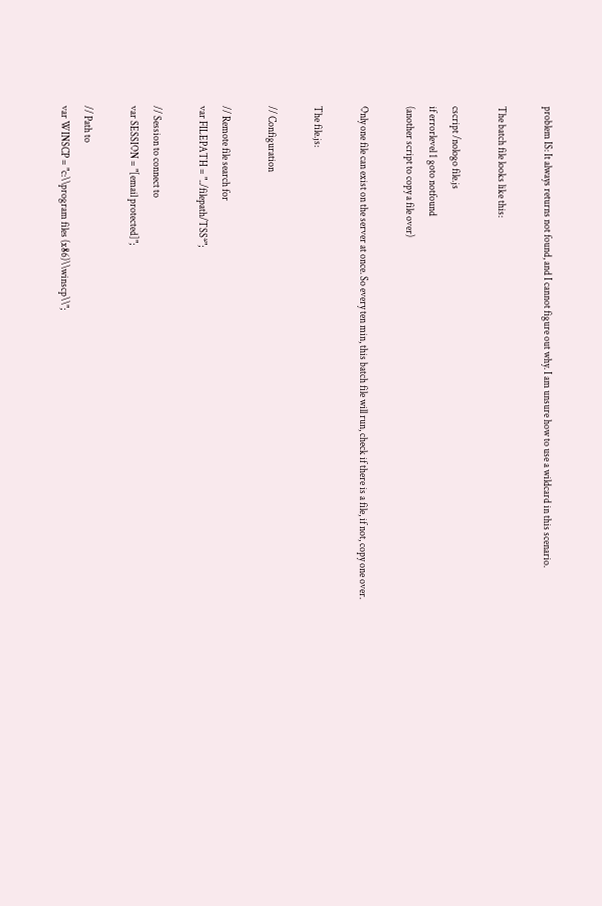problem IS: It always returns not found, and I cannot figure out why. I am unsure how to use a wildcard in this scenario.

The batch file looks like this:

cscript /nologo file.js
if errorlevel 1 goto notfound
(another script to copy a file over)

Only one file can exist on the server at once. So every ten min, this batch file will run, check if there is a file, if not, copy one over.

The file.js:

// Configuration

// Remote file search for
var FILEPATH = "../filepath/TSS*";

// Session to connect to
var SESSION = "[email protected]";

// Path to
var WINSCP = "c:\\program files (x86)\\winscp\\";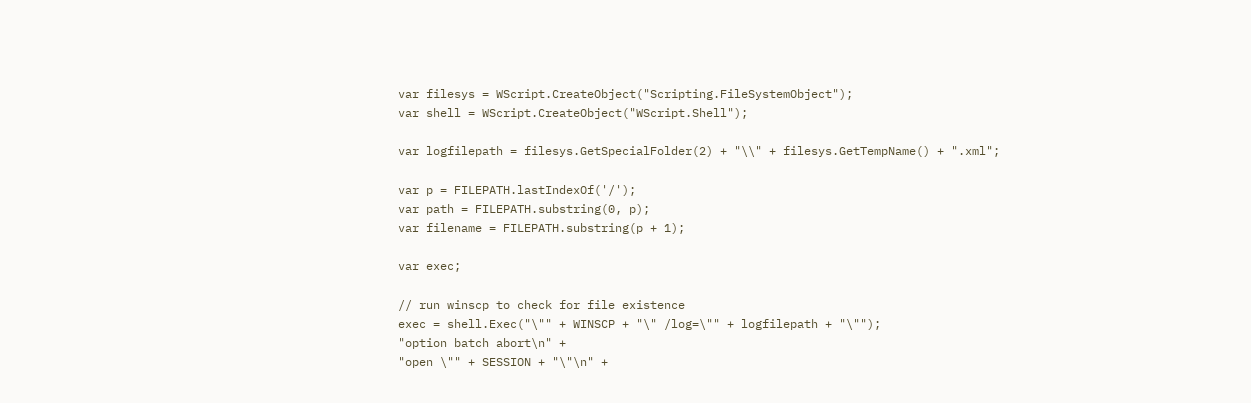var filesys = WScript.CreateObject("Scripting.FileSystemObject");
var shell = WScript.CreateObject("WScript.Shell");

var logfilepath = filesys.GetSpecialFolder(2) + "\\" + filesys.GetTempName() + ".xml";

var p = FILEPATH.lastIndexOf('/');
var path = FILEPATH.substring(0, p);
var filename = FILEPATH.substring(p + 1);

var exec;

// run winscp to check for file existence
exec = shell.Exec("\"" + WINSCP + "\" /log=\"" + logfilepath + "\"");
"option batch abort\n" +
"open \"" + SESSION + "\"\n" +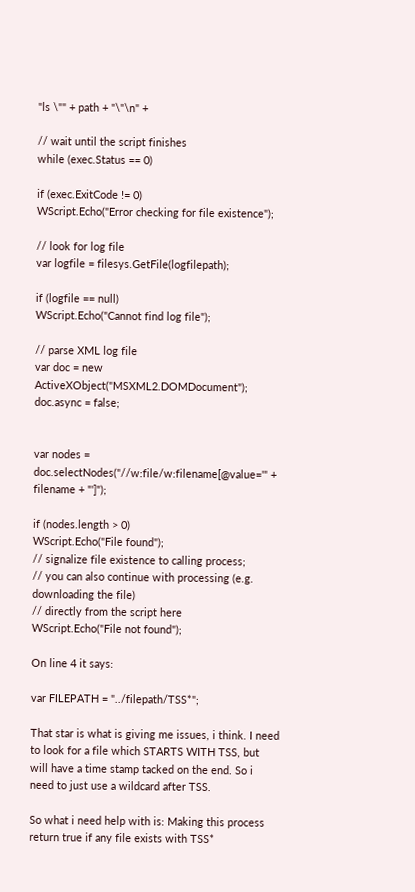"ls \"" + path + "\"\n" +

// wait until the script finishes
while (exec.Status == 0)

if (exec.ExitCode != 0)
WScript.Echo("Error checking for file existence");

// look for log file
var logfile = filesys.GetFile(logfilepath);

if (logfile == null)
WScript.Echo("Cannot find log file");

// parse XML log file
var doc = new ActiveXObject("MSXML2.DOMDocument");
doc.async = false;


var nodes = doc.selectNodes("//w:file/w:filename[@value='" + filename + "']");

if (nodes.length > 0)
WScript.Echo("File found");
// signalize file existence to calling process;
// you can also continue with processing (e.g. downloading the file)
// directly from the script here
WScript.Echo("File not found");

On line 4 it says:

var FILEPATH = "../filepath/TSS*";

That star is what is giving me issues, i think. I need to look for a file which STARTS WITH TSS, but will have a time stamp tacked on the end. So i need to just use a wildcard after TSS.

So what i need help with is: Making this process return true if any file exists with TSS*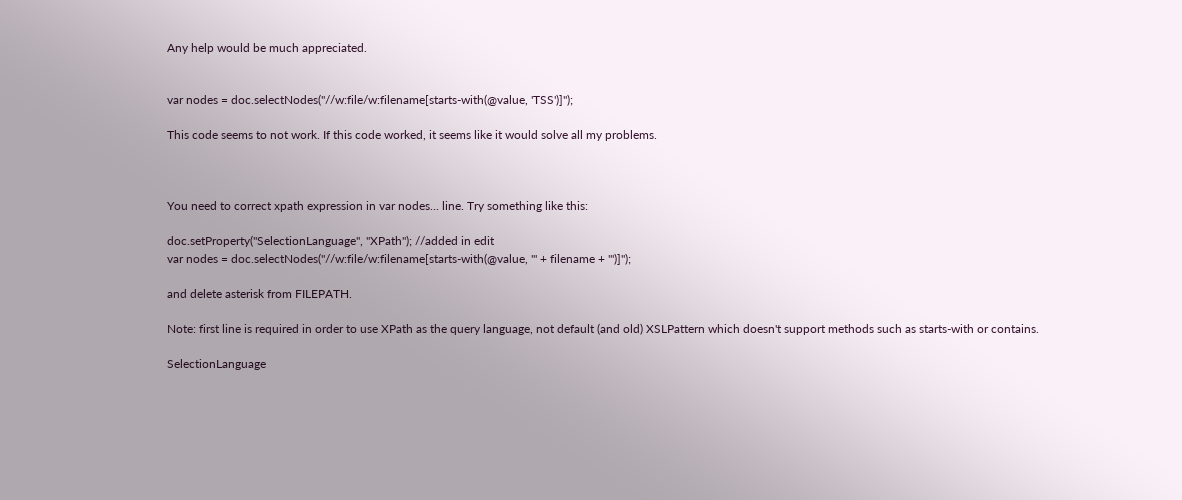Any help would be much appreciated.


var nodes = doc.selectNodes("//w:file/w:filename[starts-with(@value, 'TSS')]");

This code seems to not work. If this code worked, it seems like it would solve all my problems.



You need to correct xpath expression in var nodes... line. Try something like this:

doc.setProperty("SelectionLanguage", "XPath"); //added in edit
var nodes = doc.selectNodes("//w:file/w:filename[starts-with(@value, '" + filename + "')]");

and delete asterisk from FILEPATH.

Note: first line is required in order to use XPath as the query language, not default (and old) XSLPattern which doesn't support methods such as starts-with or contains.

SelectionLanguage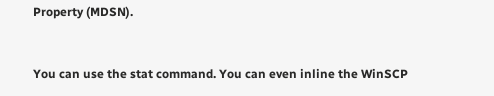Property (MDSN).


You can use the stat command. You can even inline the WinSCP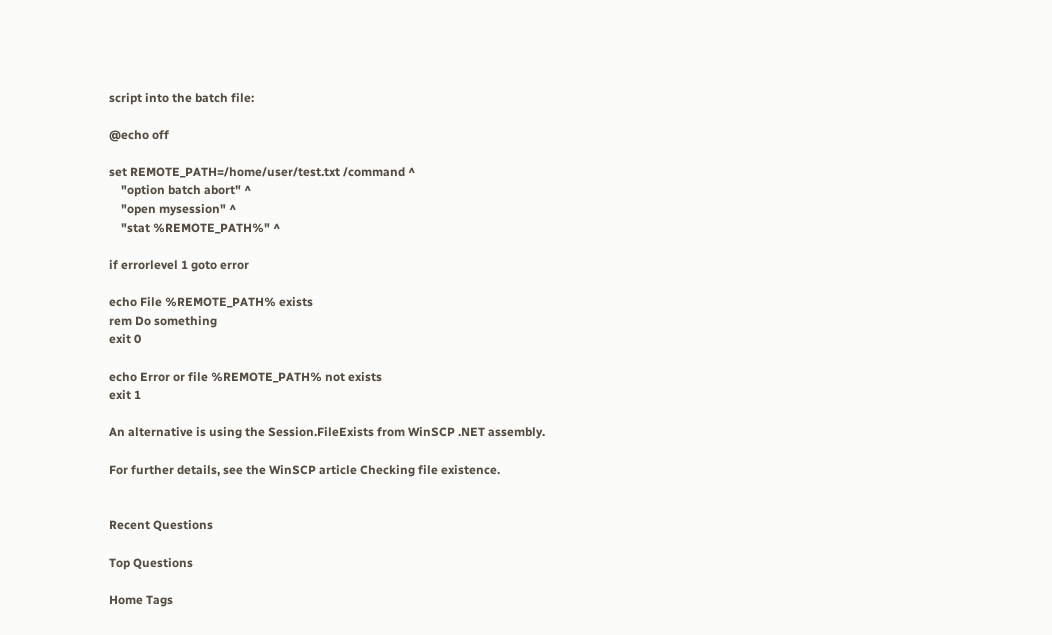script into the batch file:

@echo off

set REMOTE_PATH=/home/user/test.txt /command ^
    "option batch abort" ^
    "open mysession" ^
    "stat %REMOTE_PATH%" ^

if errorlevel 1 goto error

echo File %REMOTE_PATH% exists
rem Do something
exit 0

echo Error or file %REMOTE_PATH% not exists
exit 1

An alternative is using the Session.FileExists from WinSCP .NET assembly.

For further details, see the WinSCP article Checking file existence.


Recent Questions

Top Questions

Home Tags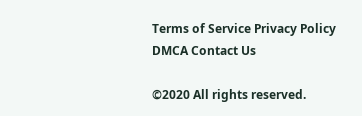Terms of Service Privacy Policy DMCA Contact Us

©2020 All rights reserved.